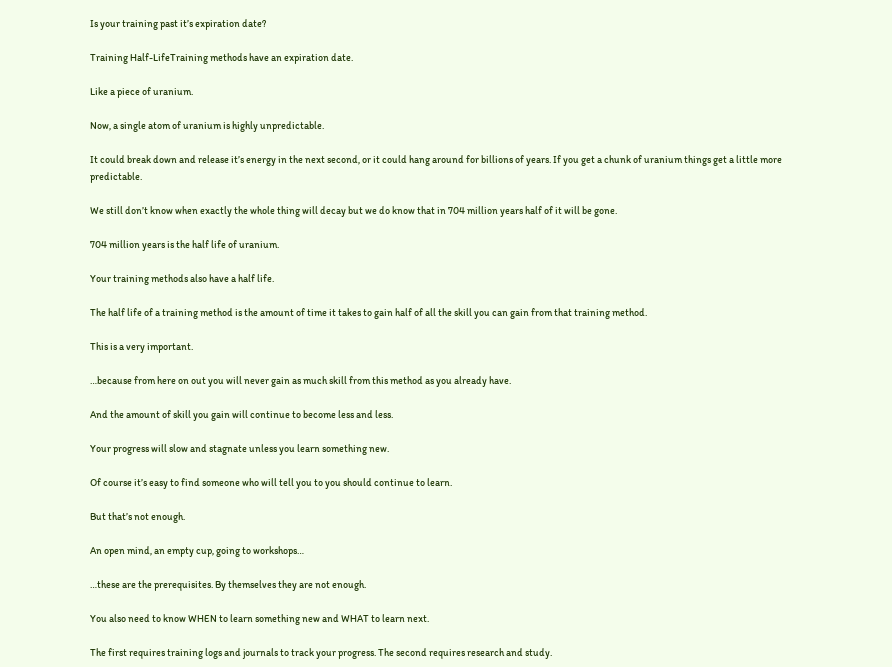Is your training past it’s expiration date?

Training Half-LifeTraining methods have an expiration date.

Like a piece of uranium.

Now, a single atom of uranium is highly unpredictable.

It could break down and release it’s energy in the next second, or it could hang around for billions of years. If you get a chunk of uranium things get a little more predictable.

We still don’t know when exactly the whole thing will decay but we do know that in 704 million years half of it will be gone.

704 million years is the half life of uranium.

Your training methods also have a half life.

The half life of a training method is the amount of time it takes to gain half of all the skill you can gain from that training method.

This is a very important.

…because from here on out you will never gain as much skill from this method as you already have.

And the amount of skill you gain will continue to become less and less.

Your progress will slow and stagnate unless you learn something new.

Of course it’s easy to find someone who will tell you to you should continue to learn.

But that’s not enough.

An open mind, an empty cup, going to workshops…

…these are the prerequisites. By themselves they are not enough.

You also need to know WHEN to learn something new and WHAT to learn next.

The first requires training logs and journals to track your progress. The second requires research and study.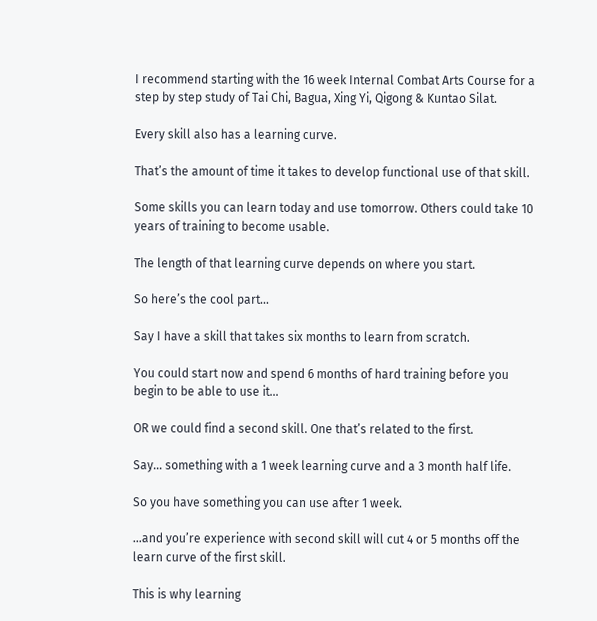I recommend starting with the 16 week Internal Combat Arts Course for a step by step study of Tai Chi, Bagua, Xing Yi, Qigong & Kuntao Silat.

Every skill also has a learning curve.

That’s the amount of time it takes to develop functional use of that skill.

Some skills you can learn today and use tomorrow. Others could take 10 years of training to become usable.

The length of that learning curve depends on where you start.

So here’s the cool part…

Say I have a skill that takes six months to learn from scratch.

You could start now and spend 6 months of hard training before you begin to be able to use it…

OR we could find a second skill. One that’s related to the first.

Say… something with a 1 week learning curve and a 3 month half life.

So you have something you can use after 1 week.

…and you’re experience with second skill will cut 4 or 5 months off the learn curve of the first skill.

This is why learning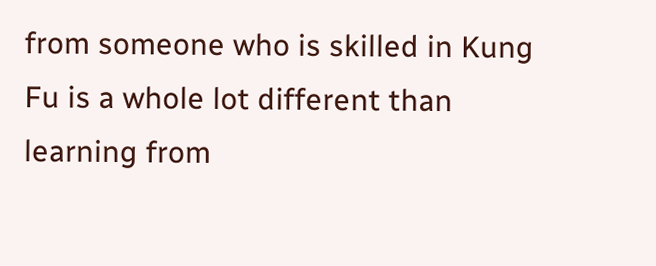from someone who is skilled in Kung Fu is a whole lot different than learning from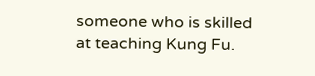someone who is skilled at teaching Kung Fu.